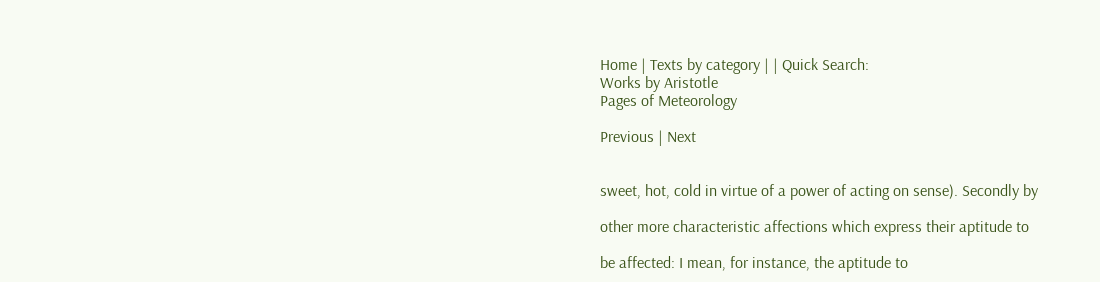Home | Texts by category | | Quick Search:
Works by Aristotle
Pages of Meteorology

Previous | Next


sweet, hot, cold in virtue of a power of acting on sense). Secondly by

other more characteristic affections which express their aptitude to

be affected: I mean, for instance, the aptitude to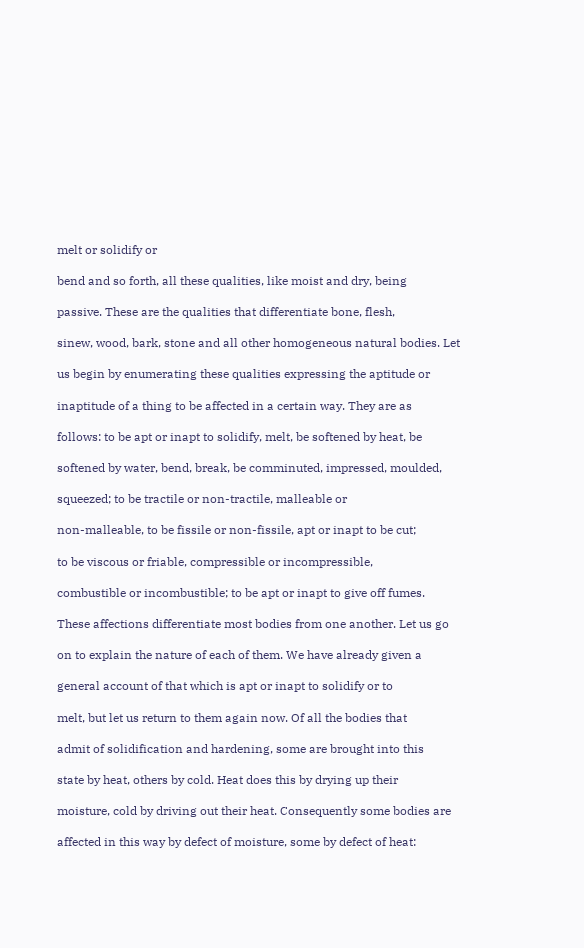melt or solidify or

bend and so forth, all these qualities, like moist and dry, being

passive. These are the qualities that differentiate bone, flesh,

sinew, wood, bark, stone and all other homogeneous natural bodies. Let

us begin by enumerating these qualities expressing the aptitude or

inaptitude of a thing to be affected in a certain way. They are as

follows: to be apt or inapt to solidify, melt, be softened by heat, be

softened by water, bend, break, be comminuted, impressed, moulded,

squeezed; to be tractile or non-tractile, malleable or

non-malleable, to be fissile or non-fissile, apt or inapt to be cut;

to be viscous or friable, compressible or incompressible,

combustible or incombustible; to be apt or inapt to give off fumes.

These affections differentiate most bodies from one another. Let us go

on to explain the nature of each of them. We have already given a

general account of that which is apt or inapt to solidify or to

melt, but let us return to them again now. Of all the bodies that

admit of solidification and hardening, some are brought into this

state by heat, others by cold. Heat does this by drying up their

moisture, cold by driving out their heat. Consequently some bodies are

affected in this way by defect of moisture, some by defect of heat: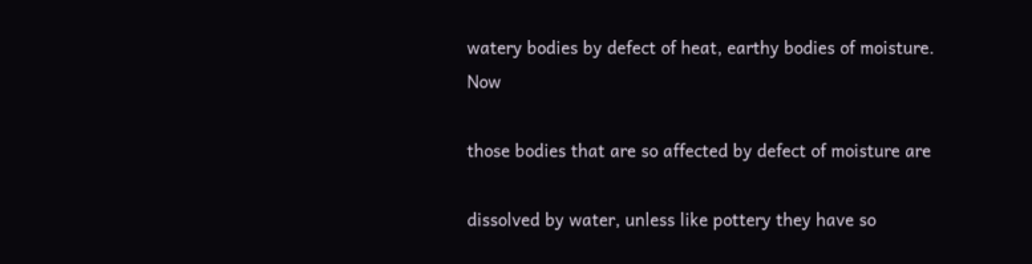watery bodies by defect of heat, earthy bodies of moisture. Now

those bodies that are so affected by defect of moisture are

dissolved by water, unless like pottery they have so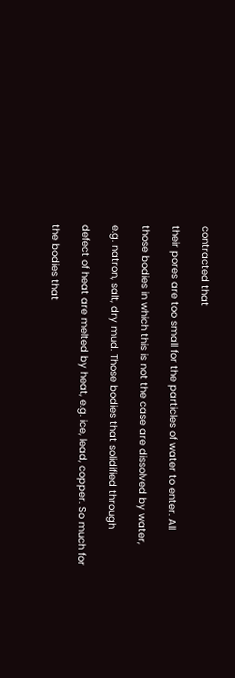contracted that

their pores are too small for the particles of water to enter. All

those bodies in which this is not the case are dissolved by water,

e.g. natron, salt, dry mud. Those bodies that solidified through

defect of heat are melted by heat, e.g. ice, lead, copper. So much for

the bodies that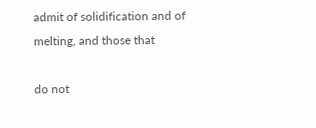admit of solidification and of melting, and those that

do not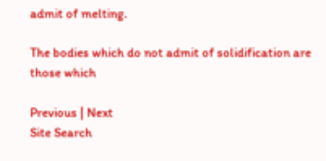admit of melting.

The bodies which do not admit of solidification are those which

Previous | Next
Site Search